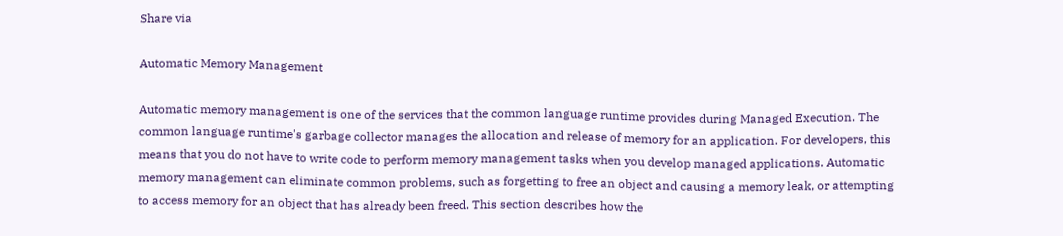Share via

Automatic Memory Management

Automatic memory management is one of the services that the common language runtime provides during Managed Execution. The common language runtime's garbage collector manages the allocation and release of memory for an application. For developers, this means that you do not have to write code to perform memory management tasks when you develop managed applications. Automatic memory management can eliminate common problems, such as forgetting to free an object and causing a memory leak, or attempting to access memory for an object that has already been freed. This section describes how the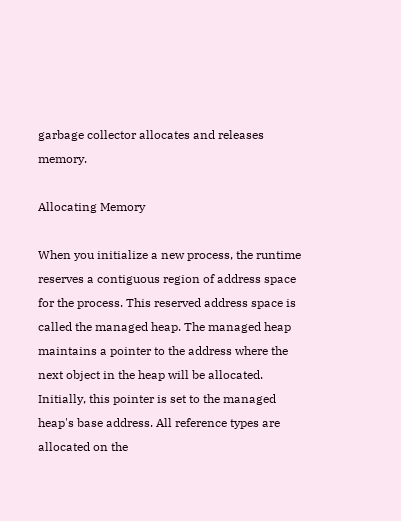garbage collector allocates and releases memory.

Allocating Memory

When you initialize a new process, the runtime reserves a contiguous region of address space for the process. This reserved address space is called the managed heap. The managed heap maintains a pointer to the address where the next object in the heap will be allocated. Initially, this pointer is set to the managed heap's base address. All reference types are allocated on the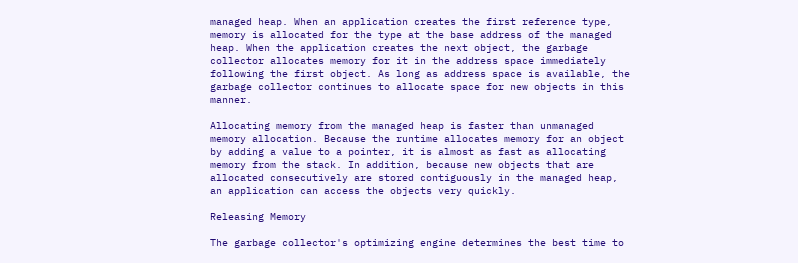managed heap. When an application creates the first reference type, memory is allocated for the type at the base address of the managed heap. When the application creates the next object, the garbage collector allocates memory for it in the address space immediately following the first object. As long as address space is available, the garbage collector continues to allocate space for new objects in this manner.

Allocating memory from the managed heap is faster than unmanaged memory allocation. Because the runtime allocates memory for an object by adding a value to a pointer, it is almost as fast as allocating memory from the stack. In addition, because new objects that are allocated consecutively are stored contiguously in the managed heap, an application can access the objects very quickly.

Releasing Memory

The garbage collector's optimizing engine determines the best time to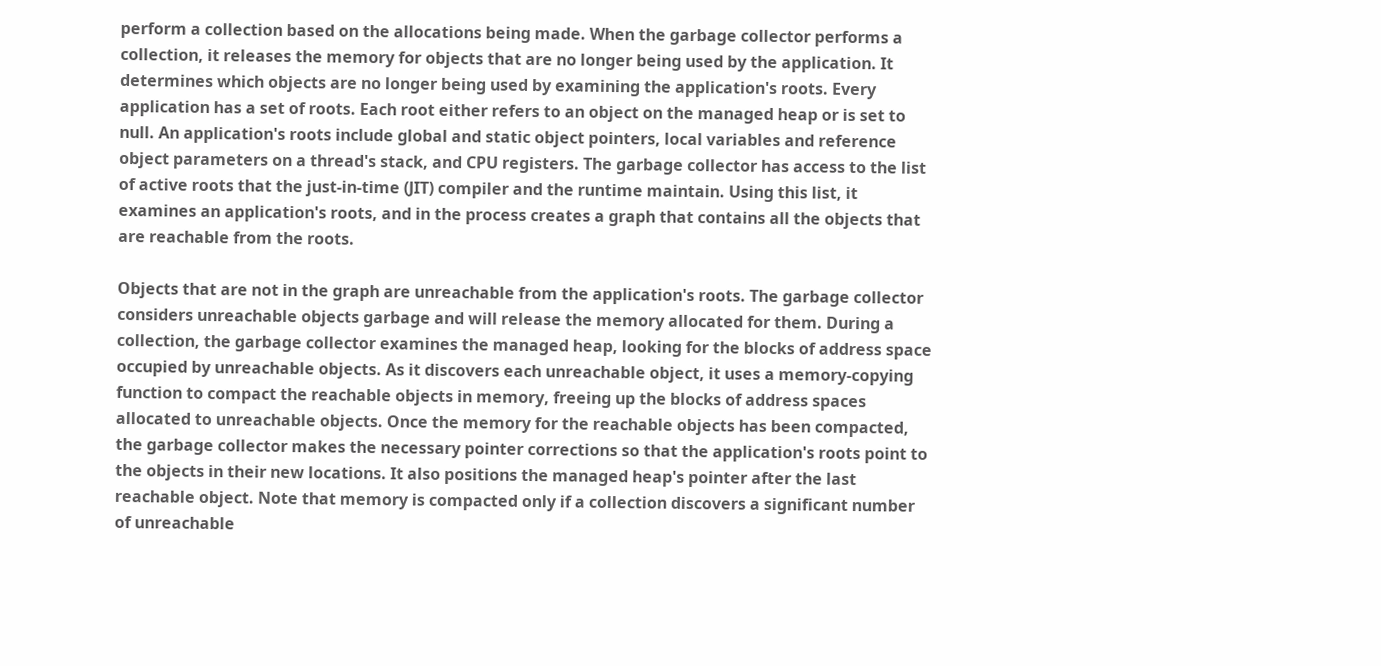perform a collection based on the allocations being made. When the garbage collector performs a collection, it releases the memory for objects that are no longer being used by the application. It determines which objects are no longer being used by examining the application's roots. Every application has a set of roots. Each root either refers to an object on the managed heap or is set to null. An application's roots include global and static object pointers, local variables and reference object parameters on a thread's stack, and CPU registers. The garbage collector has access to the list of active roots that the just-in-time (JIT) compiler and the runtime maintain. Using this list, it examines an application's roots, and in the process creates a graph that contains all the objects that are reachable from the roots.

Objects that are not in the graph are unreachable from the application's roots. The garbage collector considers unreachable objects garbage and will release the memory allocated for them. During a collection, the garbage collector examines the managed heap, looking for the blocks of address space occupied by unreachable objects. As it discovers each unreachable object, it uses a memory-copying function to compact the reachable objects in memory, freeing up the blocks of address spaces allocated to unreachable objects. Once the memory for the reachable objects has been compacted, the garbage collector makes the necessary pointer corrections so that the application's roots point to the objects in their new locations. It also positions the managed heap's pointer after the last reachable object. Note that memory is compacted only if a collection discovers a significant number of unreachable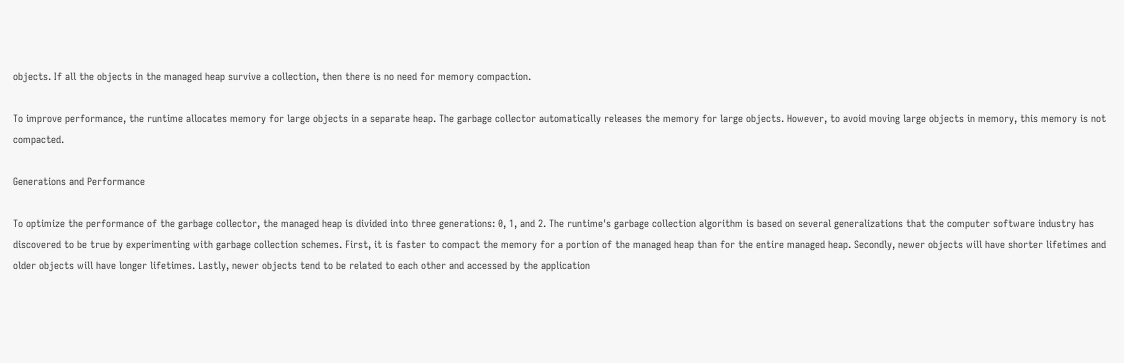objects. If all the objects in the managed heap survive a collection, then there is no need for memory compaction.

To improve performance, the runtime allocates memory for large objects in a separate heap. The garbage collector automatically releases the memory for large objects. However, to avoid moving large objects in memory, this memory is not compacted.

Generations and Performance

To optimize the performance of the garbage collector, the managed heap is divided into three generations: 0, 1, and 2. The runtime's garbage collection algorithm is based on several generalizations that the computer software industry has discovered to be true by experimenting with garbage collection schemes. First, it is faster to compact the memory for a portion of the managed heap than for the entire managed heap. Secondly, newer objects will have shorter lifetimes and older objects will have longer lifetimes. Lastly, newer objects tend to be related to each other and accessed by the application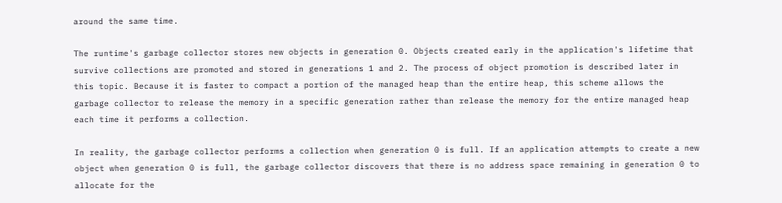around the same time.

The runtime's garbage collector stores new objects in generation 0. Objects created early in the application's lifetime that survive collections are promoted and stored in generations 1 and 2. The process of object promotion is described later in this topic. Because it is faster to compact a portion of the managed heap than the entire heap, this scheme allows the garbage collector to release the memory in a specific generation rather than release the memory for the entire managed heap each time it performs a collection.

In reality, the garbage collector performs a collection when generation 0 is full. If an application attempts to create a new object when generation 0 is full, the garbage collector discovers that there is no address space remaining in generation 0 to allocate for the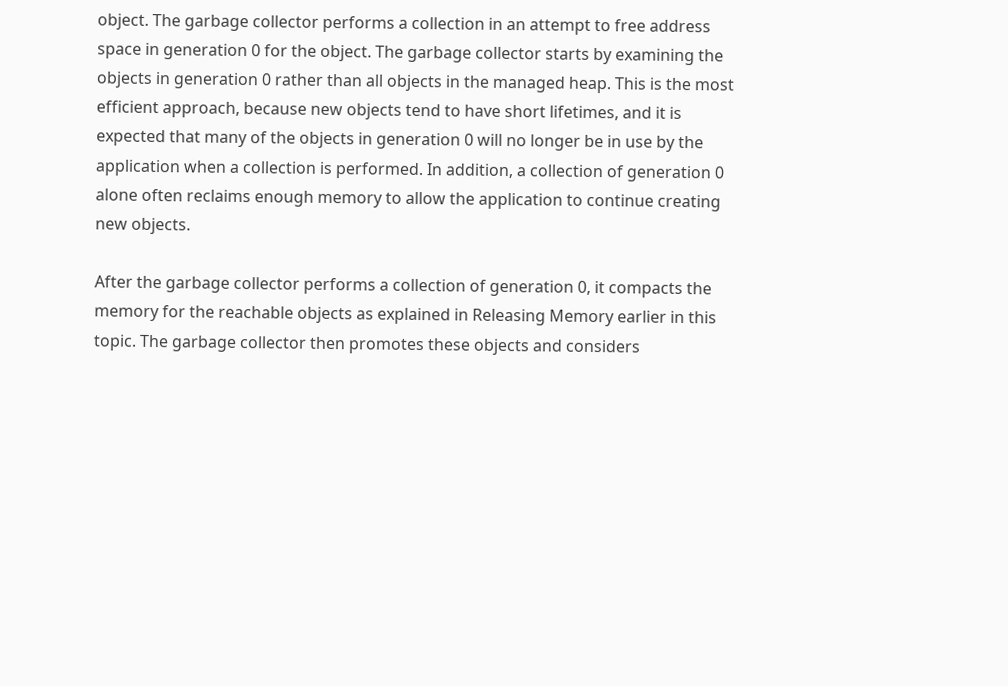object. The garbage collector performs a collection in an attempt to free address space in generation 0 for the object. The garbage collector starts by examining the objects in generation 0 rather than all objects in the managed heap. This is the most efficient approach, because new objects tend to have short lifetimes, and it is expected that many of the objects in generation 0 will no longer be in use by the application when a collection is performed. In addition, a collection of generation 0 alone often reclaims enough memory to allow the application to continue creating new objects.

After the garbage collector performs a collection of generation 0, it compacts the memory for the reachable objects as explained in Releasing Memory earlier in this topic. The garbage collector then promotes these objects and considers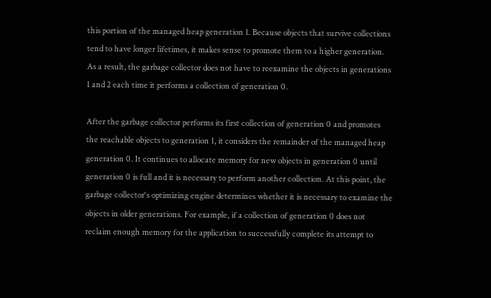this portion of the managed heap generation 1. Because objects that survive collections tend to have longer lifetimes, it makes sense to promote them to a higher generation. As a result, the garbage collector does not have to reexamine the objects in generations 1 and 2 each time it performs a collection of generation 0.

After the garbage collector performs its first collection of generation 0 and promotes the reachable objects to generation 1, it considers the remainder of the managed heap generation 0. It continues to allocate memory for new objects in generation 0 until generation 0 is full and it is necessary to perform another collection. At this point, the garbage collector's optimizing engine determines whether it is necessary to examine the objects in older generations. For example, if a collection of generation 0 does not reclaim enough memory for the application to successfully complete its attempt to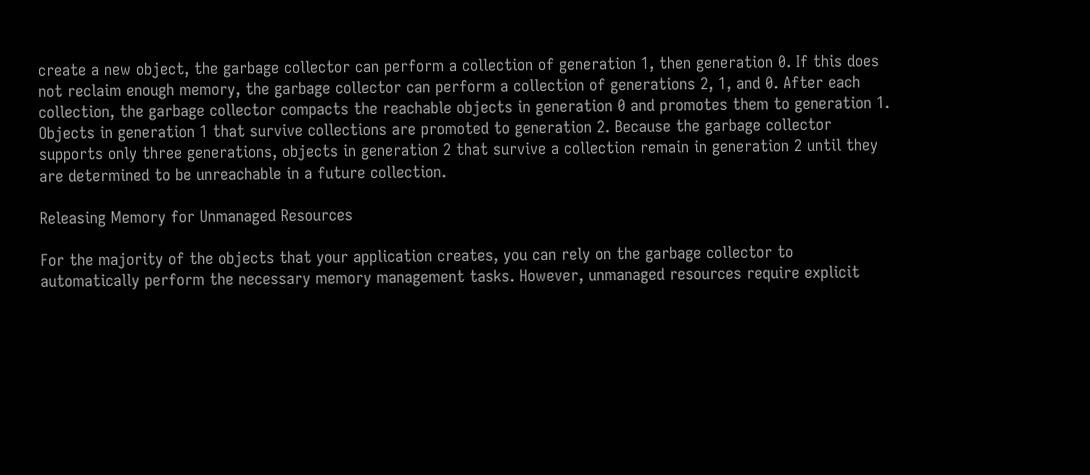create a new object, the garbage collector can perform a collection of generation 1, then generation 0. If this does not reclaim enough memory, the garbage collector can perform a collection of generations 2, 1, and 0. After each collection, the garbage collector compacts the reachable objects in generation 0 and promotes them to generation 1. Objects in generation 1 that survive collections are promoted to generation 2. Because the garbage collector supports only three generations, objects in generation 2 that survive a collection remain in generation 2 until they are determined to be unreachable in a future collection.

Releasing Memory for Unmanaged Resources

For the majority of the objects that your application creates, you can rely on the garbage collector to automatically perform the necessary memory management tasks. However, unmanaged resources require explicit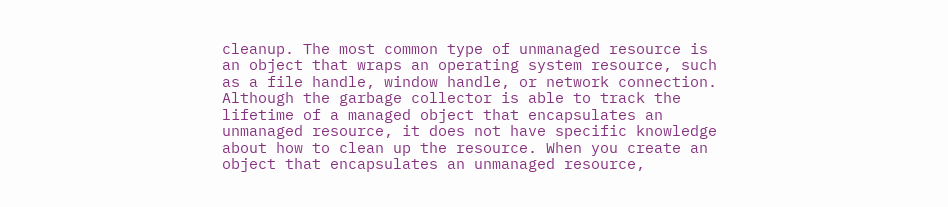cleanup. The most common type of unmanaged resource is an object that wraps an operating system resource, such as a file handle, window handle, or network connection. Although the garbage collector is able to track the lifetime of a managed object that encapsulates an unmanaged resource, it does not have specific knowledge about how to clean up the resource. When you create an object that encapsulates an unmanaged resource,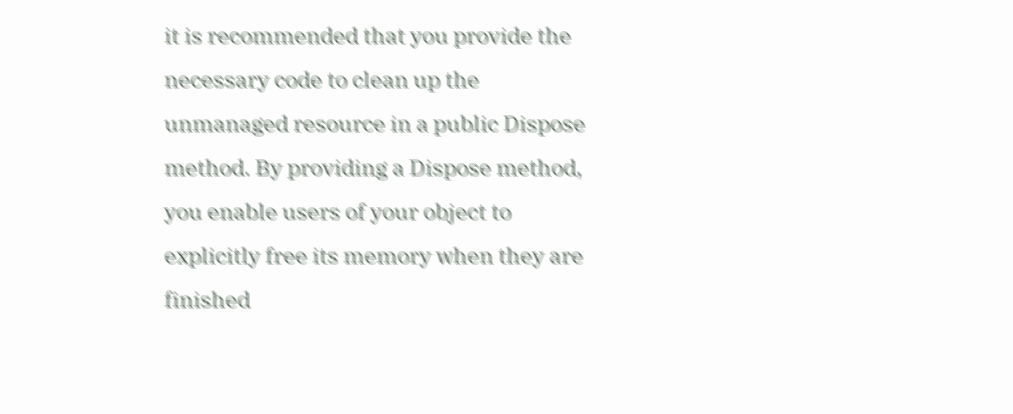it is recommended that you provide the necessary code to clean up the unmanaged resource in a public Dispose method. By providing a Dispose method, you enable users of your object to explicitly free its memory when they are finished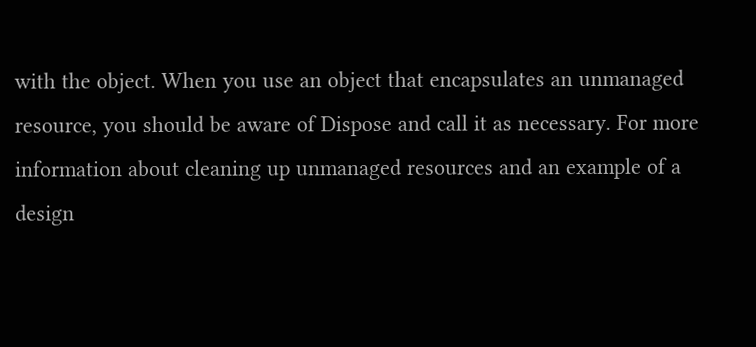with the object. When you use an object that encapsulates an unmanaged resource, you should be aware of Dispose and call it as necessary. For more information about cleaning up unmanaged resources and an example of a design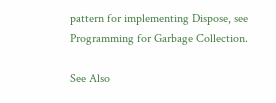pattern for implementing Dispose, see Programming for Garbage Collection.

See Also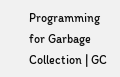Programming for Garbage Collection | GC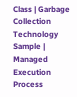Class | Garbage Collection Technology Sample | Managed Execution Process